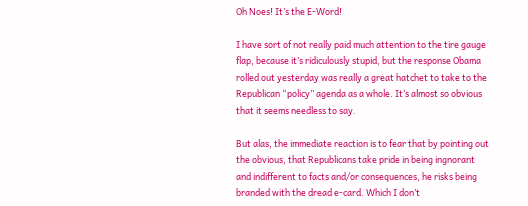Oh Noes! It’s the E-Word!

I have sort of not really paid much attention to the tire gauge flap, because it’s ridiculously stupid, but the response Obama rolled out yesterday was really a great hatchet to take to the Republican “policy” agenda as a whole. It’s almost so obvious that it seems needless to say.

But alas, the immediate reaction is to fear that by pointing out the obvious, that Republicans take pride in being ingnorant and indifferent to facts and/or consequences, he risks being branded with the dread e-card. Which I don’t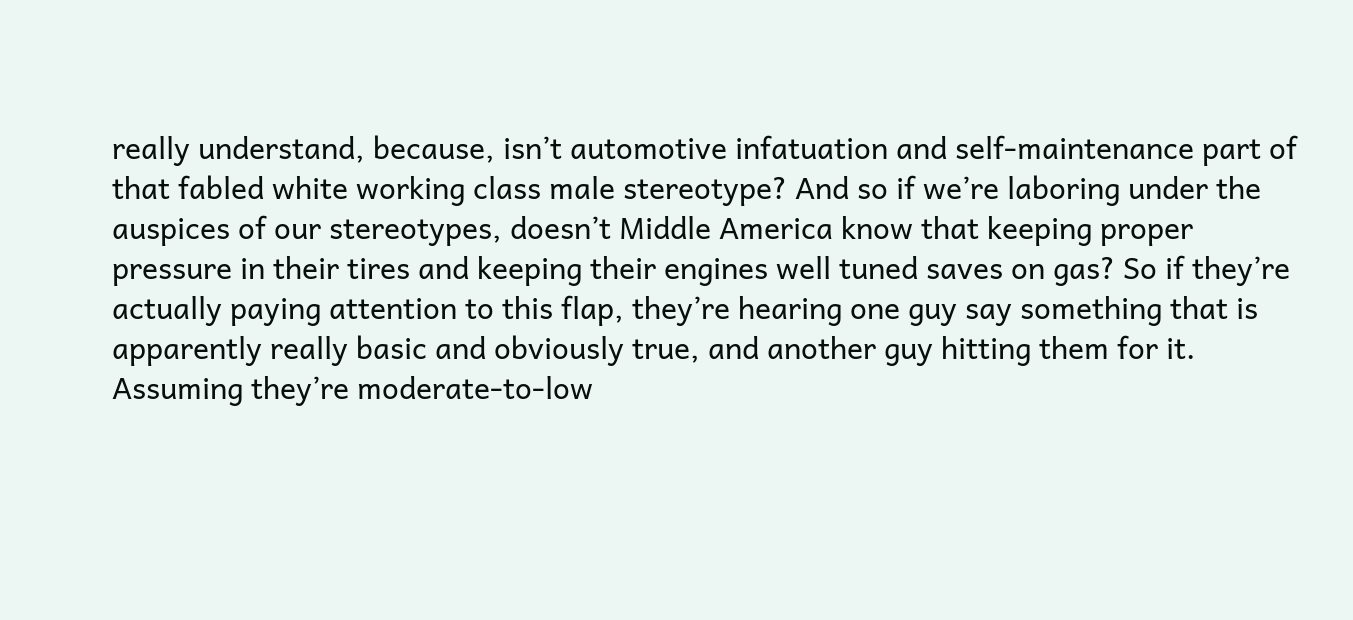really understand, because, isn’t automotive infatuation and self-maintenance part of that fabled white working class male stereotype? And so if we’re laboring under the auspices of our stereotypes, doesn’t Middle America know that keeping proper pressure in their tires and keeping their engines well tuned saves on gas? So if they’re actually paying attention to this flap, they’re hearing one guy say something that is apparently really basic and obviously true, and another guy hitting them for it. Assuming they’re moderate-to-low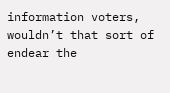information voters, wouldn’t that sort of endear the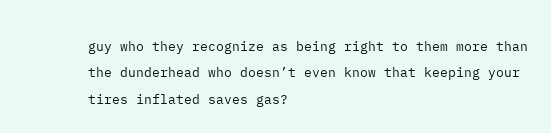guy who they recognize as being right to them more than the dunderhead who doesn’t even know that keeping your tires inflated saves gas?